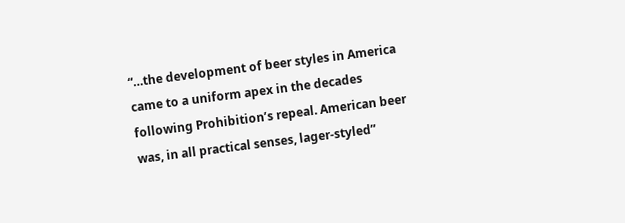“…the development of beer styles in America came to a uniform apex in the decades following Prohibition’s repeal. American beer was, in all practical senses, lager-styled”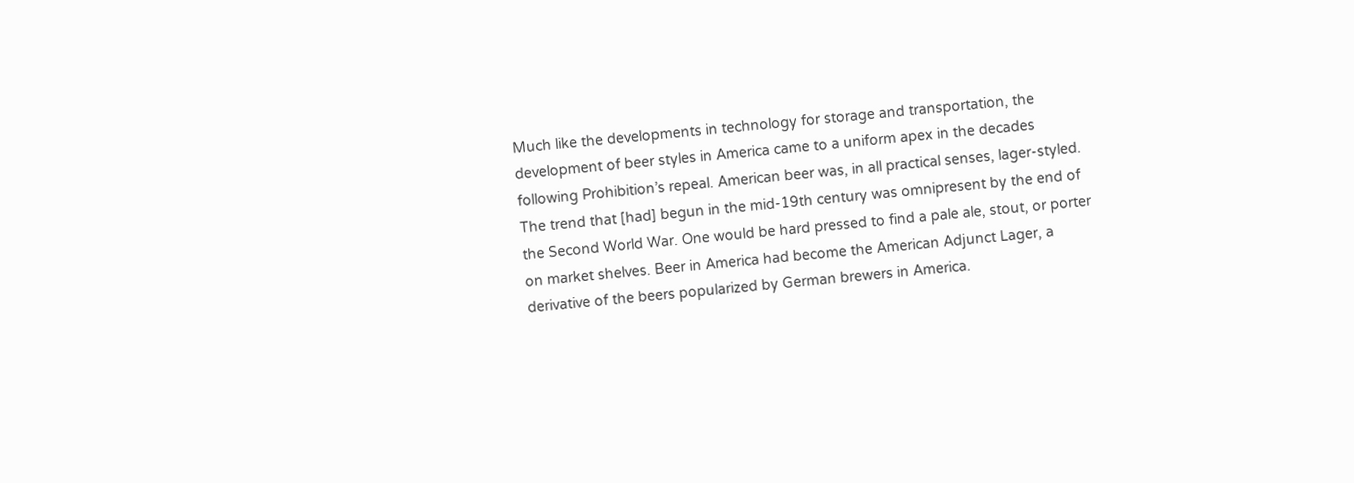Much like the developments in technology for storage and transportation, the development of beer styles in America came to a uniform apex in the decades following Prohibition’s repeal. American beer was, in all practical senses, lager-styled. The trend that [had] begun in the mid-19th century was omnipresent by the end of the Second World War. One would be hard pressed to find a pale ale, stout, or porter on market shelves. Beer in America had become the American Adjunct Lager, a derivative of the beers popularized by German brewers in America.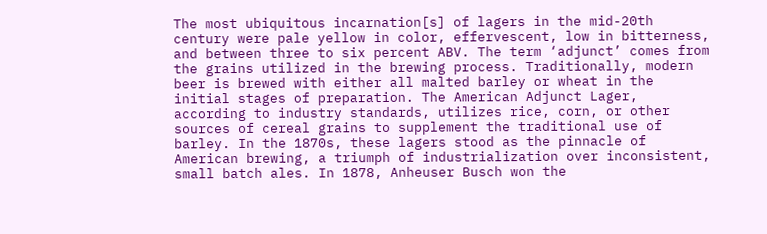The most ubiquitous incarnation[s] of lagers in the mid-20th century were pale yellow in color, effervescent, low in bitterness, and between three to six percent ABV. The term ‘adjunct’ comes from the grains utilized in the brewing process. Traditionally, modern beer is brewed with either all malted barley or wheat in the initial stages of preparation. The American Adjunct Lager, according to industry standards, utilizes rice, corn, or other sources of cereal grains to supplement the traditional use of barley. In the 1870s, these lagers stood as the pinnacle of American brewing, a triumph of industrialization over inconsistent, small batch ales. In 1878, Anheuser Busch won the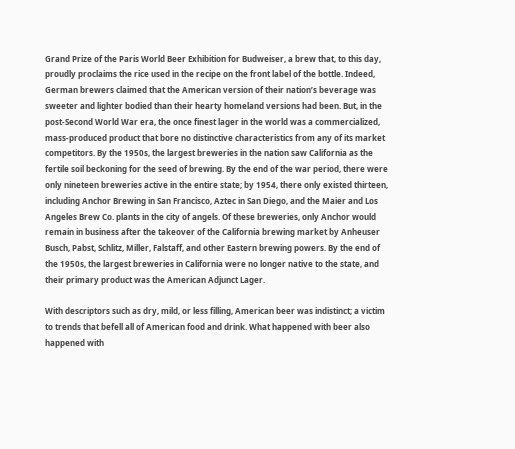Grand Prize of the Paris World Beer Exhibition for Budweiser, a brew that, to this day, proudly proclaims the rice used in the recipe on the front label of the bottle. Indeed, German brewers claimed that the American version of their nation’s beverage was sweeter and lighter bodied than their hearty homeland versions had been. But, in the post-Second World War era, the once finest lager in the world was a commercialized, mass-produced product that bore no distinctive characteristics from any of its market competitors. By the 1950s, the largest breweries in the nation saw California as the fertile soil beckoning for the seed of brewing. By the end of the war period, there were only nineteen breweries active in the entire state; by 1954, there only existed thirteen, including Anchor Brewing in San Francisco, Aztec in San Diego, and the Maier and Los Angeles Brew Co. plants in the city of angels. Of these breweries, only Anchor would remain in business after the takeover of the California brewing market by Anheuser Busch, Pabst, Schlitz, Miller, Falstaff, and other Eastern brewing powers. By the end of the 1950s, the largest breweries in California were no longer native to the state, and their primary product was the American Adjunct Lager.

With descriptors such as dry, mild, or less filling, American beer was indistinct; a victim to trends that befell all of American food and drink. What happened with beer also happened with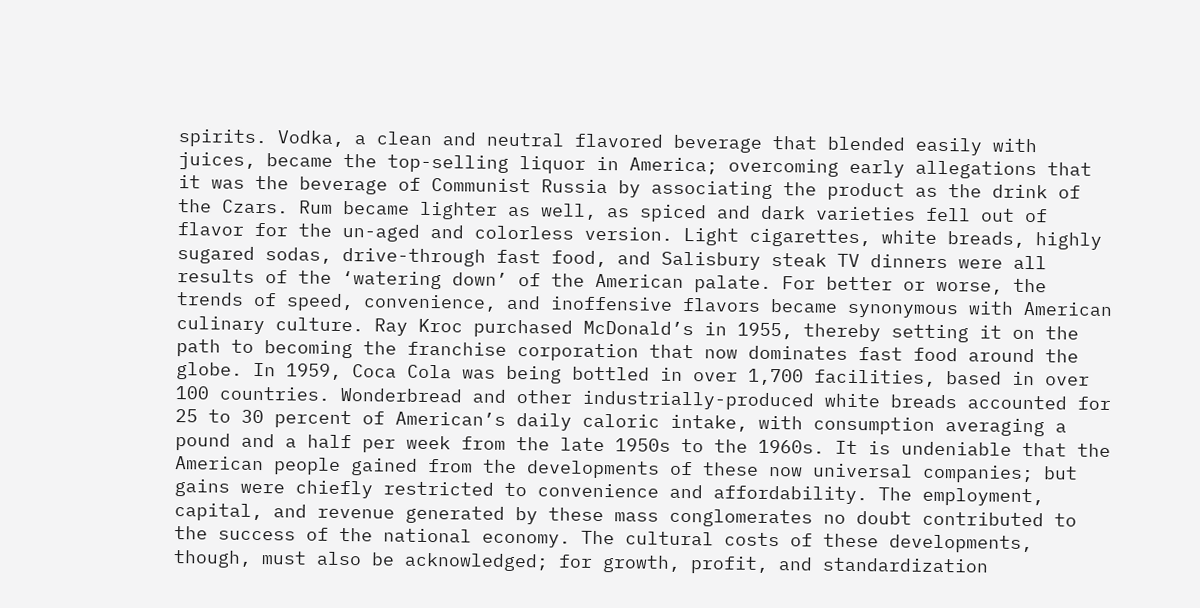spirits. Vodka, a clean and neutral flavored beverage that blended easily with juices, became the top-selling liquor in America; overcoming early allegations that it was the beverage of Communist Russia by associating the product as the drink of the Czars. Rum became lighter as well, as spiced and dark varieties fell out of flavor for the un-aged and colorless version. Light cigarettes, white breads, highly sugared sodas, drive-through fast food, and Salisbury steak TV dinners were all results of the ‘watering down’ of the American palate. For better or worse, the trends of speed, convenience, and inoffensive flavors became synonymous with American culinary culture. Ray Kroc purchased McDonald’s in 1955, thereby setting it on the path to becoming the franchise corporation that now dominates fast food around the globe. In 1959, Coca Cola was being bottled in over 1,700 facilities, based in over 100 countries. Wonderbread and other industrially-produced white breads accounted for 25 to 30 percent of American’s daily caloric intake, with consumption averaging a pound and a half per week from the late 1950s to the 1960s. It is undeniable that the American people gained from the developments of these now universal companies; but gains were chiefly restricted to convenience and affordability. The employment, capital, and revenue generated by these mass conglomerates no doubt contributed to the success of the national economy. The cultural costs of these developments, though, must also be acknowledged; for growth, profit, and standardization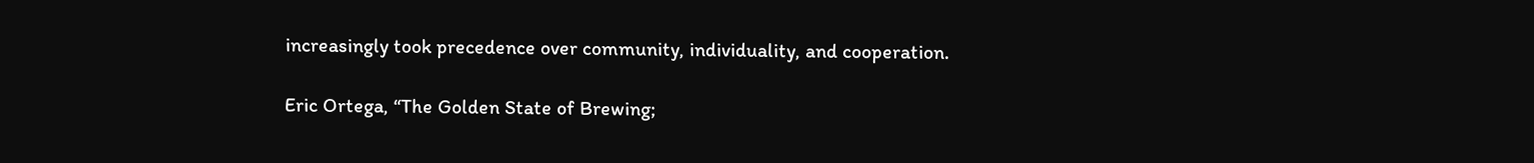increasingly took precedence over community, individuality, and cooperation.

Eric Ortega, “The Golden State of Brewing;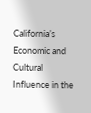California’s Economic and Cultural Influence in the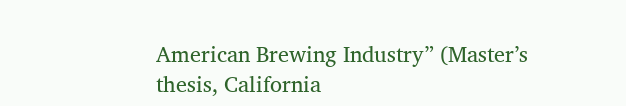American Brewing Industry” (Master’s thesis, California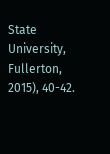State University, Fullerton, 2015), 40-42.